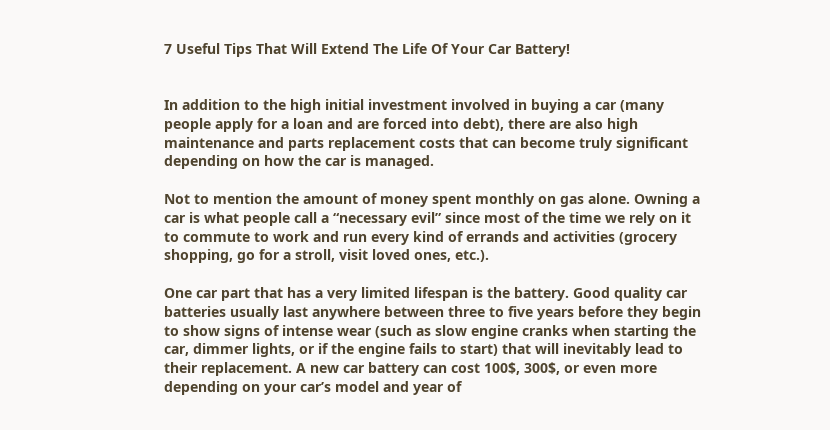7 Useful Tips That Will Extend The Life Of Your Car Battery!


In addition to the high initial investment involved in buying a car (many people apply for a loan and are forced into debt), there are also high maintenance and parts replacement costs that can become truly significant depending on how the car is managed.

Not to mention the amount of money spent monthly on gas alone. Owning a car is what people call a “necessary evil” since most of the time we rely on it to commute to work and run every kind of errands and activities (grocery shopping, go for a stroll, visit loved ones, etc.).

One car part that has a very limited lifespan is the battery. Good quality car batteries usually last anywhere between three to five years before they begin to show signs of intense wear (such as slow engine cranks when starting the car, dimmer lights, or if the engine fails to start) that will inevitably lead to their replacement. A new car battery can cost 100$, 300$, or even more depending on your car’s model and year of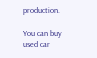production.

You can buy used car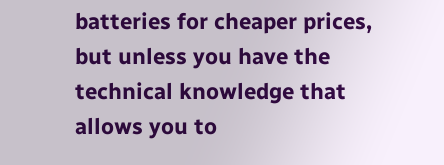batteries for cheaper prices, but unless you have the technical knowledge that allows you to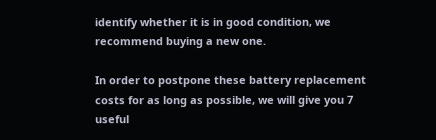identify whether it is in good condition, we recommend buying a new one.

In order to postpone these battery replacement costs for as long as possible, we will give you 7 useful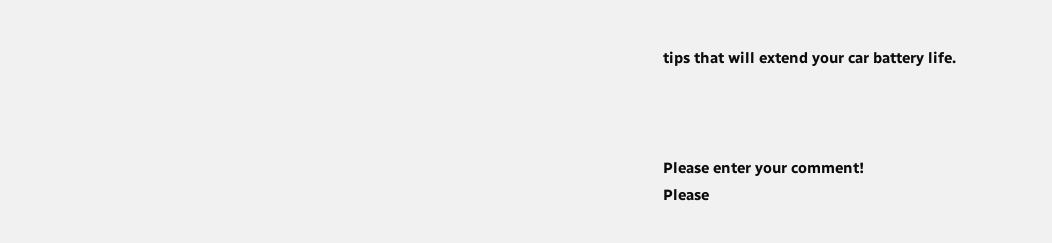tips that will extend your car battery life.



Please enter your comment!
Please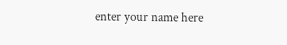enter your name here